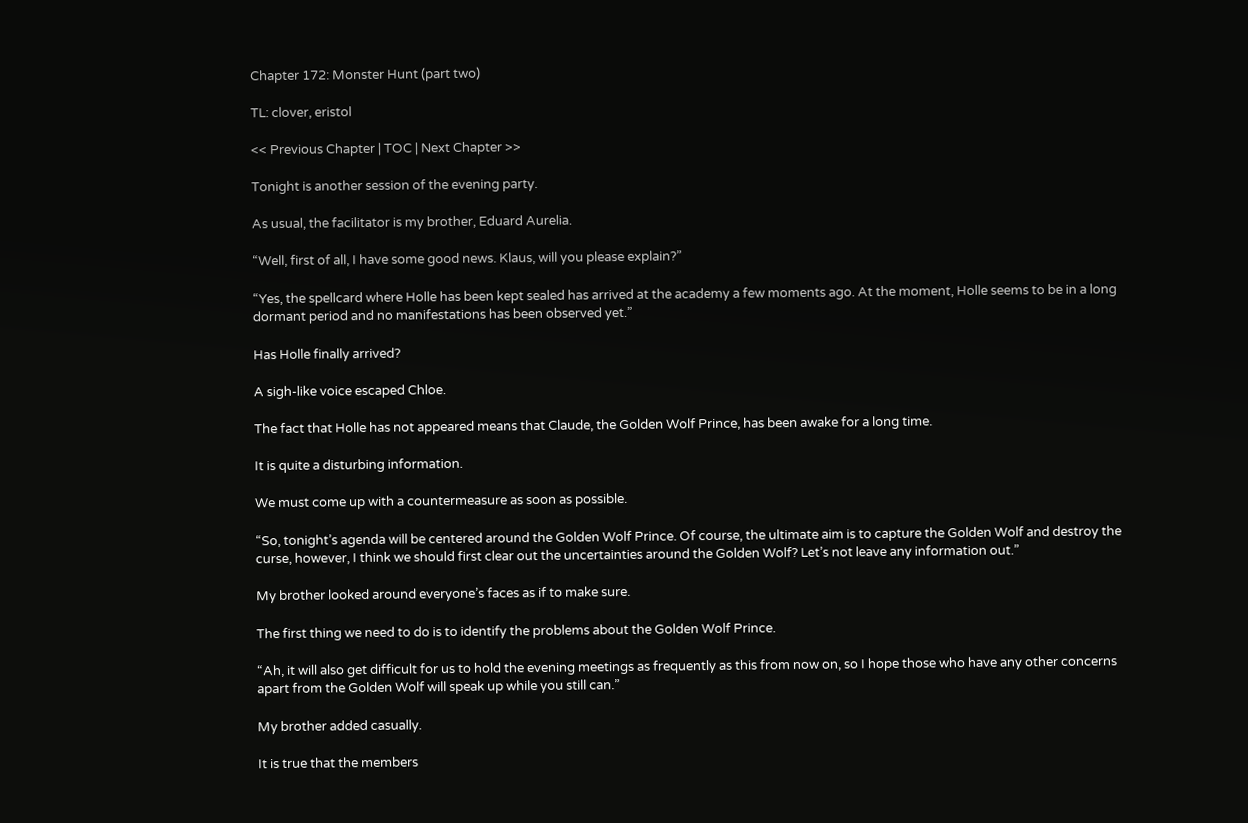Chapter 172: Monster Hunt (part two)

TL: clover, eristol

<< Previous Chapter | TOC | Next Chapter >>

Tonight is another session of the evening party.

As usual, the facilitator is my brother, Eduard Aurelia.

“Well, first of all, I have some good news. Klaus, will you please explain?”

“Yes, the spellcard where Holle has been kept sealed has arrived at the academy a few moments ago. At the moment, Holle seems to be in a long dormant period and no manifestations has been observed yet.”

Has Holle finally arrived?

A sigh-like voice escaped Chloe.

The fact that Holle has not appeared means that Claude, the Golden Wolf Prince, has been awake for a long time.

It is quite a disturbing information.

We must come up with a countermeasure as soon as possible.

“So, tonight’s agenda will be centered around the Golden Wolf Prince. Of course, the ultimate aim is to capture the Golden Wolf and destroy the curse, however, I think we should first clear out the uncertainties around the Golden Wolf? Let’s not leave any information out.”

My brother looked around everyone’s faces as if to make sure.

The first thing we need to do is to identify the problems about the Golden Wolf Prince.

“Ah, it will also get difficult for us to hold the evening meetings as frequently as this from now on, so I hope those who have any other concerns apart from the Golden Wolf will speak up while you still can.”

My brother added casually.

It is true that the members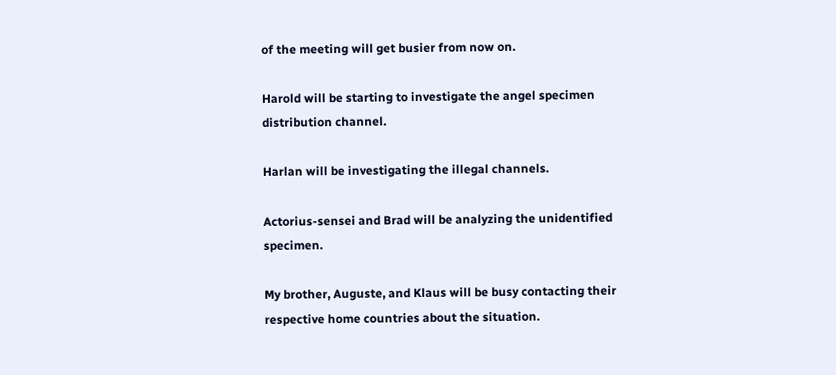of the meeting will get busier from now on.

Harold will be starting to investigate the angel specimen distribution channel.

Harlan will be investigating the illegal channels.

Actorius-sensei and Brad will be analyzing the unidentified specimen.

My brother, Auguste, and Klaus will be busy contacting their respective home countries about the situation.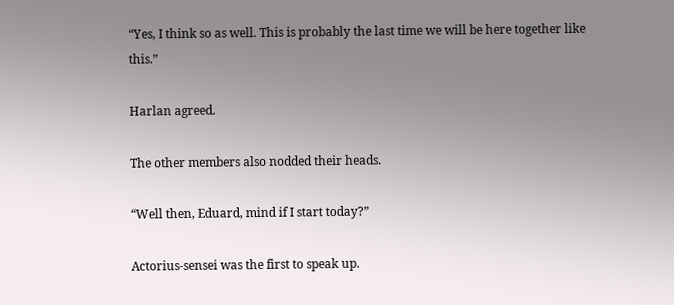“Yes, I think so as well. This is probably the last time we will be here together like this.”

Harlan agreed.

The other members also nodded their heads.

“Well then, Eduard, mind if I start today?”

Actorius-sensei was the first to speak up.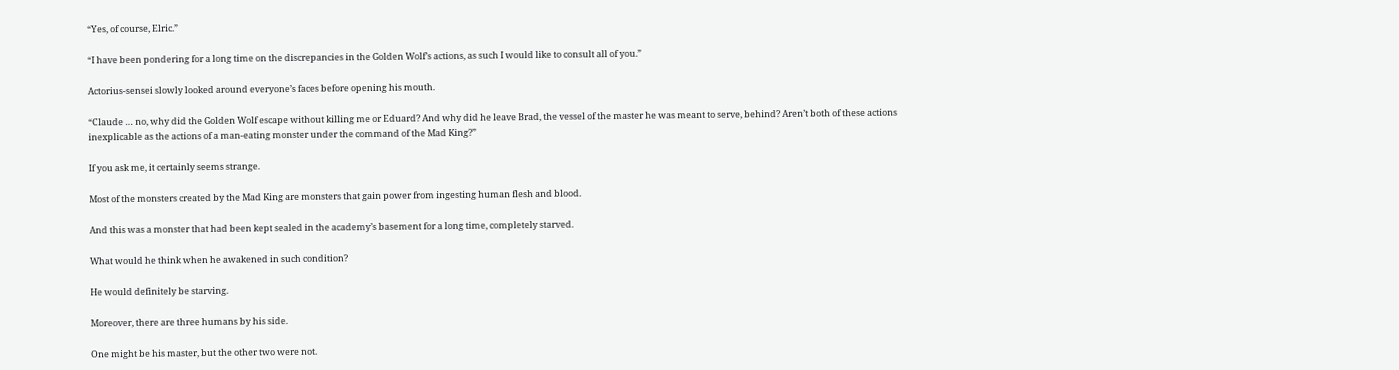“Yes, of course, Elric.”

“I have been pondering for a long time on the discrepancies in the Golden Wolf’s actions, as such I would like to consult all of you.”

Actorius-sensei slowly looked around everyone’s faces before opening his mouth.

“Claude … no, why did the Golden Wolf escape without killing me or Eduard? And why did he leave Brad, the vessel of the master he was meant to serve, behind? Aren’t both of these actions inexplicable as the actions of a man-eating monster under the command of the Mad King?”

If you ask me, it certainly seems strange.

Most of the monsters created by the Mad King are monsters that gain power from ingesting human flesh and blood.

And this was a monster that had been kept sealed in the academy’s basement for a long time, completely starved.

What would he think when he awakened in such condition?

He would definitely be starving.

Moreover, there are three humans by his side.

One might be his master, but the other two were not.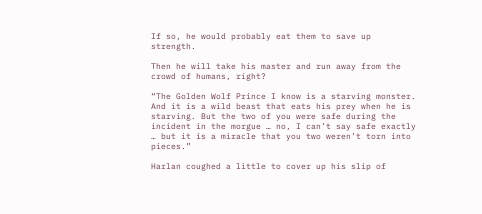If so, he would probably eat them to save up strength.

Then he will take his master and run away from the crowd of humans, right?

“The Golden Wolf Prince I know is a starving monster. And it is a wild beast that eats his prey when he is starving. But the two of you were safe during the incident in the morgue … no, I can’t say safe exactly … but it is a miracle that you two weren’t torn into pieces.”

Harlan coughed a little to cover up his slip of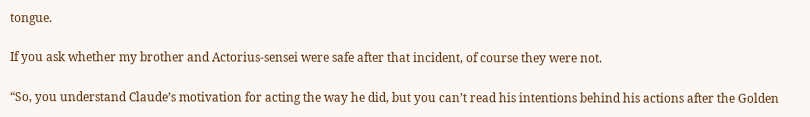tongue.

If you ask whether my brother and Actorius-sensei were safe after that incident, of course they were not.

“So, you understand Claude’s motivation for acting the way he did, but you can’t read his intentions behind his actions after the Golden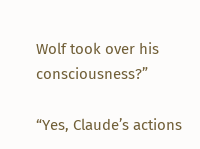Wolf took over his consciousness?”

“Yes, Claude’s actions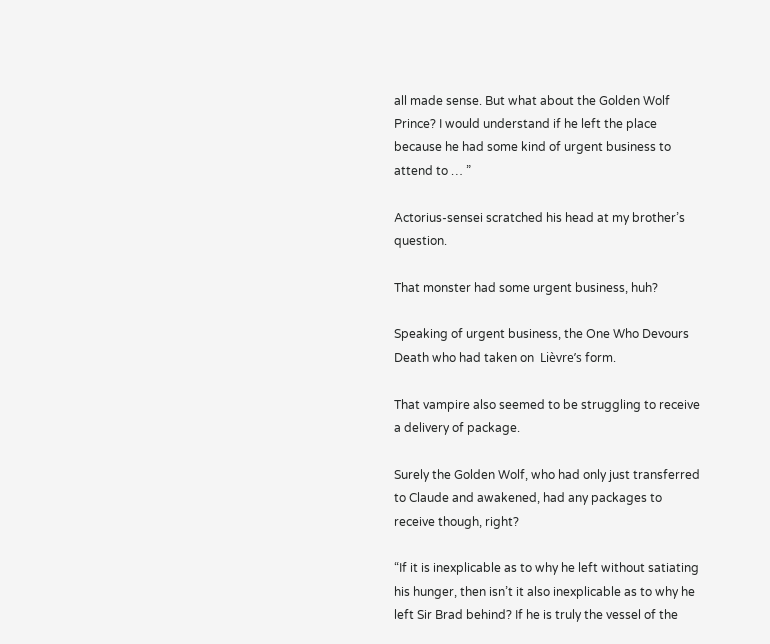all made sense. But what about the Golden Wolf Prince? I would understand if he left the place because he had some kind of urgent business to attend to … ”

Actorius-sensei scratched his head at my brother’s question.

That monster had some urgent business, huh?

Speaking of urgent business, the One Who Devours Death who had taken on  Lièvre’s form.

That vampire also seemed to be struggling to receive a delivery of package.

Surely the Golden Wolf, who had only just transferred to Claude and awakened, had any packages to receive though, right?

“If it is inexplicable as to why he left without satiating his hunger, then isn’t it also inexplicable as to why he left Sir Brad behind? If he is truly the vessel of the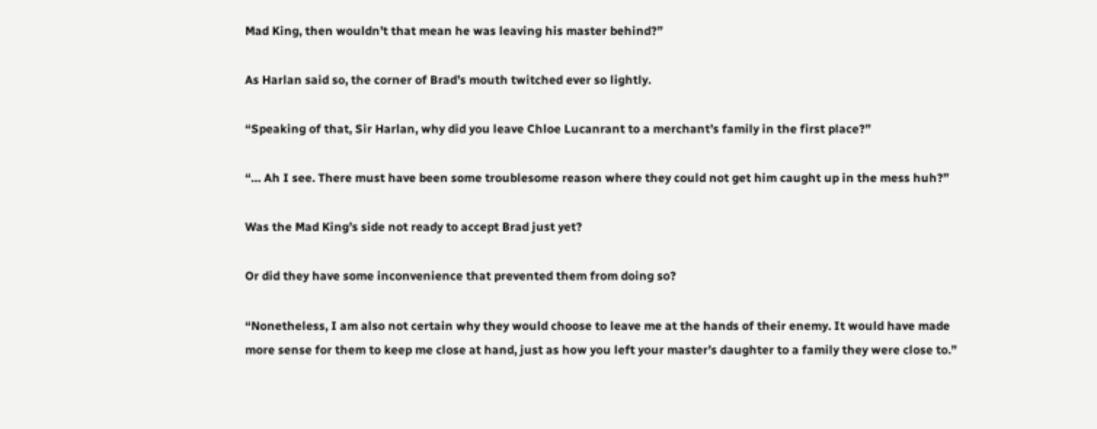Mad King, then wouldn’t that mean he was leaving his master behind?”

As Harlan said so, the corner of Brad’s mouth twitched ever so lightly.

“Speaking of that, Sir Harlan, why did you leave Chloe Lucanrant to a merchant’s family in the first place?”

“… Ah I see. There must have been some troublesome reason where they could not get him caught up in the mess huh?”

Was the Mad King’s side not ready to accept Brad just yet?

Or did they have some inconvenience that prevented them from doing so?

“Nonetheless, I am also not certain why they would choose to leave me at the hands of their enemy. It would have made more sense for them to keep me close at hand, just as how you left your master’s daughter to a family they were close to.”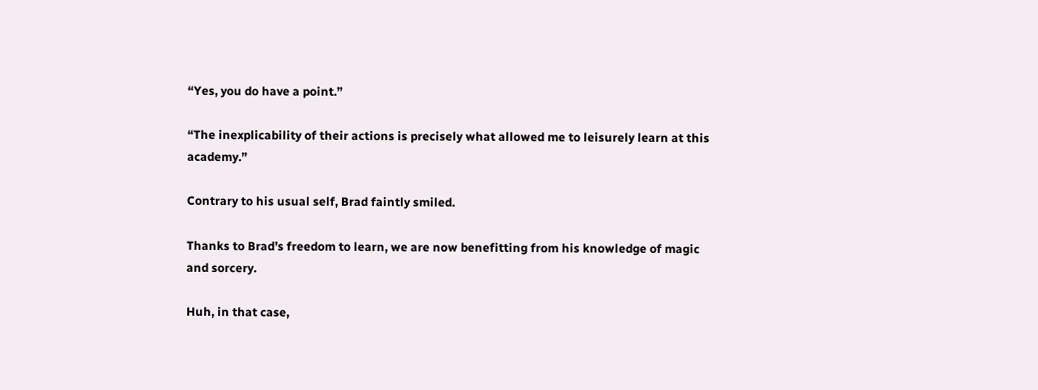“Yes, you do have a point.”

“The inexplicability of their actions is precisely what allowed me to leisurely learn at this academy.”

Contrary to his usual self, Brad faintly smiled.

Thanks to Brad’s freedom to learn, we are now benefitting from his knowledge of magic and sorcery.

Huh, in that case,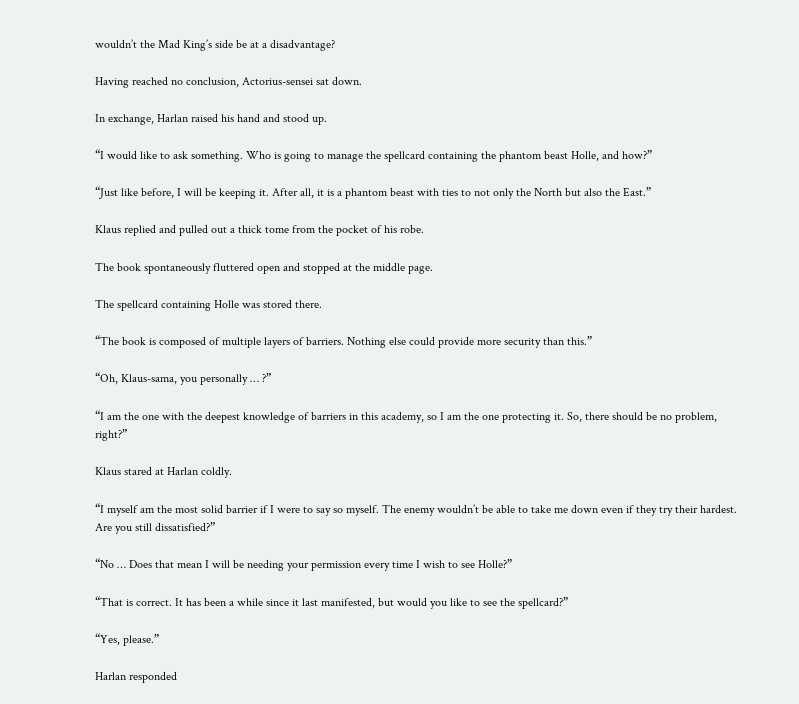wouldn’t the Mad King’s side be at a disadvantage?

Having reached no conclusion, Actorius-sensei sat down.

In exchange, Harlan raised his hand and stood up.

“I would like to ask something. Who is going to manage the spellcard containing the phantom beast Holle, and how?”

“Just like before, I will be keeping it. After all, it is a phantom beast with ties to not only the North but also the East.”

Klaus replied and pulled out a thick tome from the pocket of his robe.

The book spontaneously fluttered open and stopped at the middle page.

The spellcard containing Holle was stored there.

“The book is composed of multiple layers of barriers. Nothing else could provide more security than this.”

“Oh, Klaus-sama, you personally … ?”

“I am the one with the deepest knowledge of barriers in this academy, so I am the one protecting it. So, there should be no problem, right?”

Klaus stared at Harlan coldly.

“I myself am the most solid barrier if I were to say so myself. The enemy wouldn’t be able to take me down even if they try their hardest. Are you still dissatisfied?”

“No … Does that mean I will be needing your permission every time I wish to see Holle?”

“That is correct. It has been a while since it last manifested, but would you like to see the spellcard?”

“Yes, please.”

Harlan responded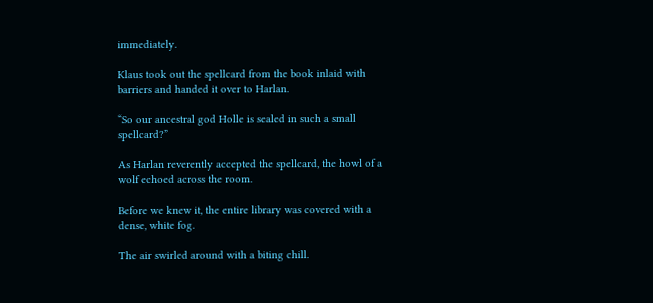immediately.

Klaus took out the spellcard from the book inlaid with barriers and handed it over to Harlan.

“So our ancestral god Holle is sealed in such a small spellcard?”

As Harlan reverently accepted the spellcard, the howl of a wolf echoed across the room.

Before we knew it, the entire library was covered with a dense, white fog.

The air swirled around with a biting chill.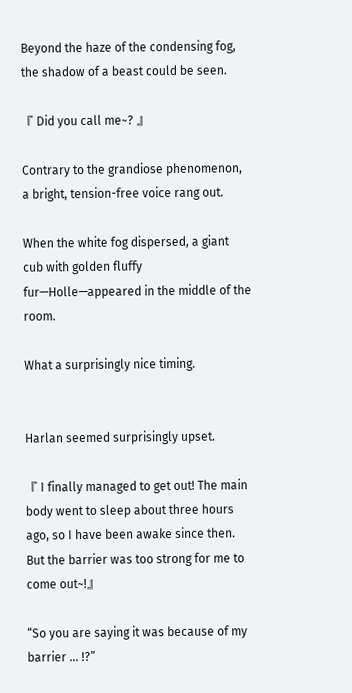Beyond the haze of the condensing fog, the shadow of a beast could be seen.

『 Did you call me~? 』

Contrary to the grandiose phenomenon, a bright, tension-free voice rang out.

When the white fog dispersed, a giant cub with golden fluffy fur—Holle—appeared in the middle of the room.

What a surprisingly nice timing.


Harlan seemed surprisingly upset.

『 I finally managed to get out! The main body went to sleep about three hours ago, so I have been awake since then. But the barrier was too strong for me to come out~!』

“So you are saying it was because of my barrier … !?”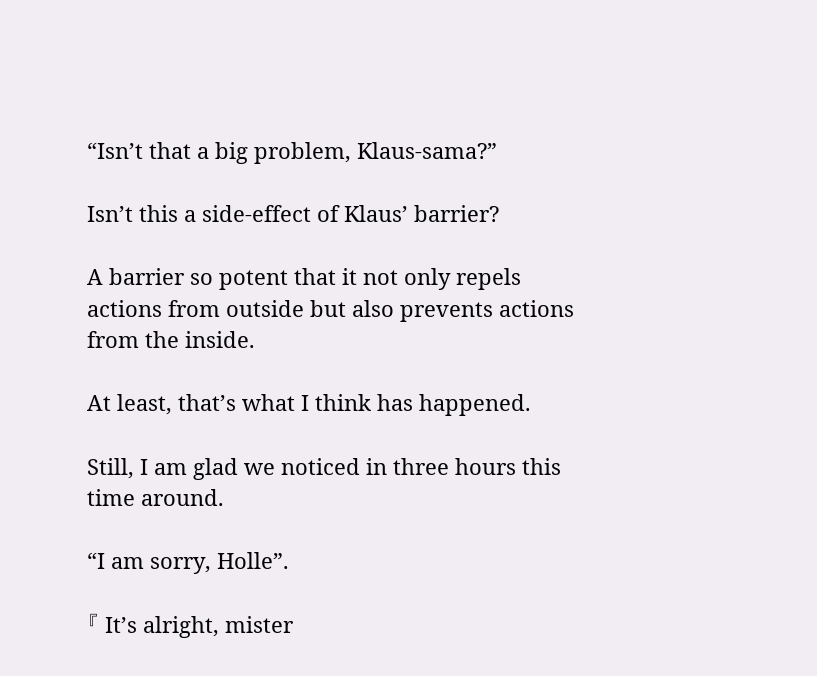“Isn’t that a big problem, Klaus-sama?”

Isn’t this a side-effect of Klaus’ barrier?

A barrier so potent that it not only repels actions from outside but also prevents actions from the inside.

At least, that’s what I think has happened.

Still, I am glad we noticed in three hours this time around.

“I am sorry, Holle”.

『 It’s alright, mister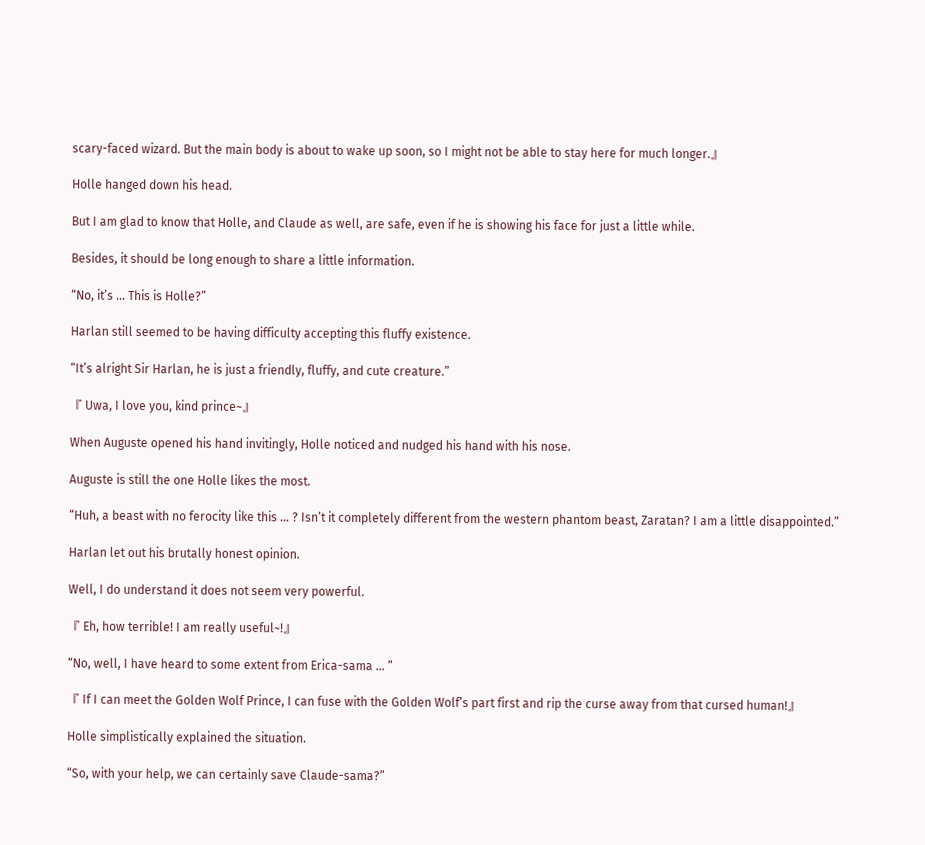scary-faced wizard. But the main body is about to wake up soon, so I might not be able to stay here for much longer.』

Holle hanged down his head.

But I am glad to know that Holle, and Claude as well, are safe, even if he is showing his face for just a little while.

Besides, it should be long enough to share a little information.

“No, it’s … This is Holle?”

Harlan still seemed to be having difficulty accepting this fluffy existence.

“It’s alright Sir Harlan, he is just a friendly, fluffy, and cute creature.”

『 Uwa, I love you, kind prince~』

When Auguste opened his hand invitingly, Holle noticed and nudged his hand with his nose.

Auguste is still the one Holle likes the most.

“Huh, a beast with no ferocity like this … ? Isn’t it completely different from the western phantom beast, Zaratan? I am a little disappointed.”

Harlan let out his brutally honest opinion.

Well, I do understand it does not seem very powerful.

『 Eh, how terrible! I am really useful~!』

“No, well, I have heard to some extent from Erica-sama … ”

『 If I can meet the Golden Wolf Prince, I can fuse with the Golden Wolf’s part first and rip the curse away from that cursed human!』

Holle simplistically explained the situation.

“So, with your help, we can certainly save Claude-sama?”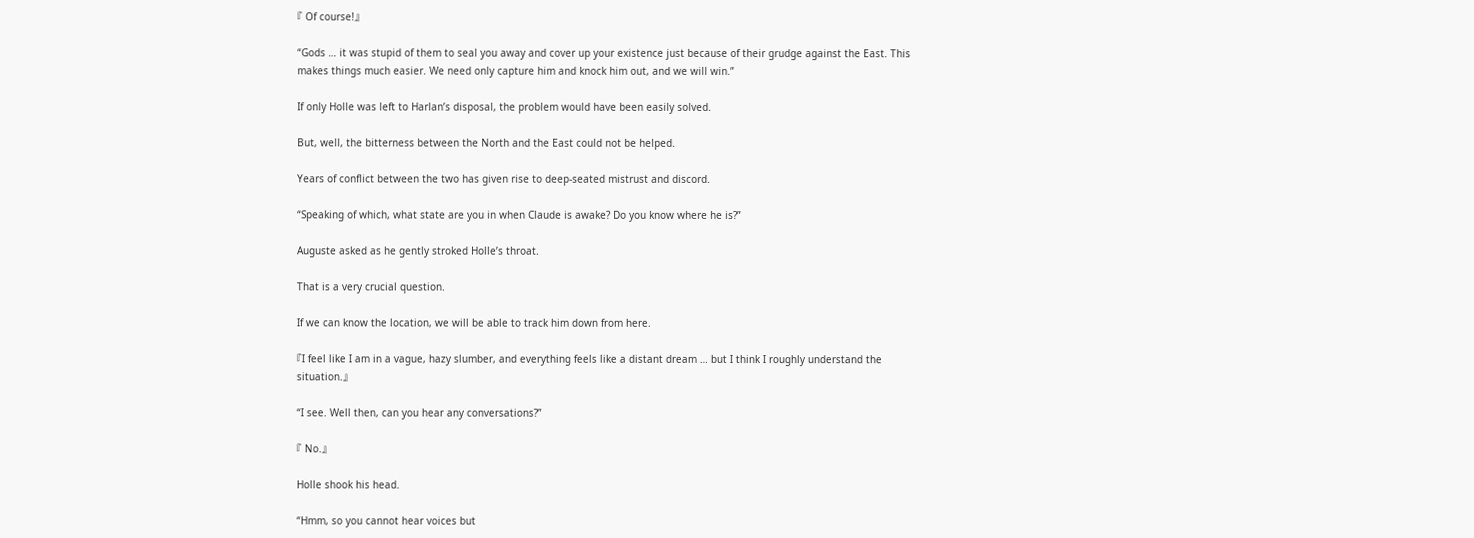『 Of course!』

“Gods … it was stupid of them to seal you away and cover up your existence just because of their grudge against the East. This makes things much easier. We need only capture him and knock him out, and we will win.”

If only Holle was left to Harlan’s disposal, the problem would have been easily solved.

But, well, the bitterness between the North and the East could not be helped.

Years of conflict between the two has given rise to deep-seated mistrust and discord.

“Speaking of which, what state are you in when Claude is awake? Do you know where he is?”

Auguste asked as he gently stroked Holle’s throat.

That is a very crucial question.

If we can know the location, we will be able to track him down from here.

『I feel like I am in a vague, hazy slumber, and everything feels like a distant dream … but I think I roughly understand the situation.』

“I see. Well then, can you hear any conversations?”

『 No.』

Holle shook his head.

“Hmm, so you cannot hear voices but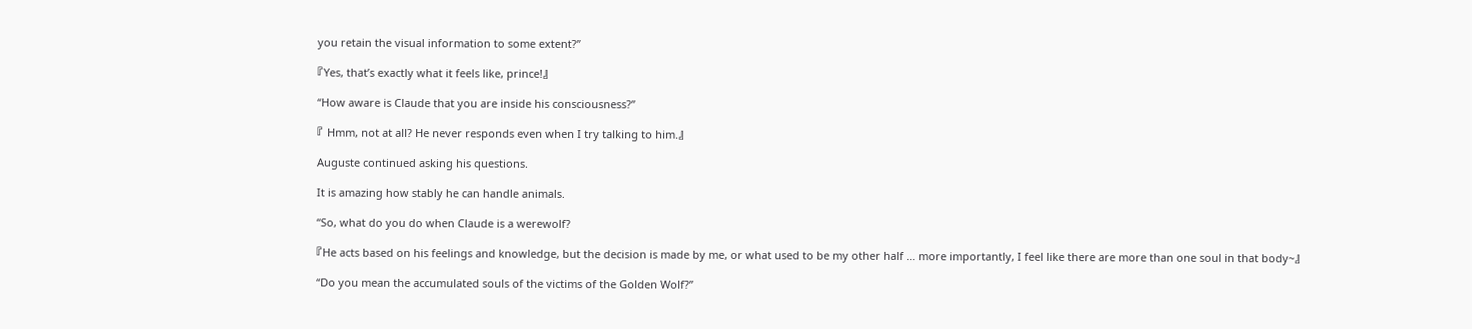you retain the visual information to some extent?”

『Yes, that’s exactly what it feels like, prince!』

“How aware is Claude that you are inside his consciousness?”

『 Hmm, not at all? He never responds even when I try talking to him.』

Auguste continued asking his questions.

It is amazing how stably he can handle animals.

“So, what do you do when Claude is a werewolf?

『He acts based on his feelings and knowledge, but the decision is made by me, or what used to be my other half … more importantly, I feel like there are more than one soul in that body~』

“Do you mean the accumulated souls of the victims of the Golden Wolf?”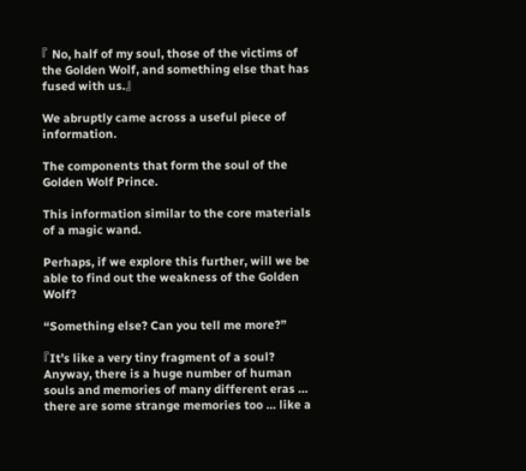『 No, half of my soul, those of the victims of the Golden Wolf, and something else that has fused with us.』

We abruptly came across a useful piece of information.

The components that form the soul of the Golden Wolf Prince.

This information similar to the core materials of a magic wand.

Perhaps, if we explore this further, will we be able to find out the weakness of the Golden Wolf?

“Something else? Can you tell me more?”

『It’s like a very tiny fragment of a soul? Anyway, there is a huge number of human souls and memories of many different eras … there are some strange memories too … like a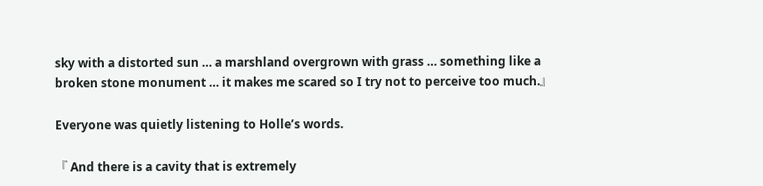sky with a distorted sun … a marshland overgrown with grass … something like a broken stone monument … it makes me scared so I try not to perceive too much.』

Everyone was quietly listening to Holle’s words.

『 And there is a cavity that is extremely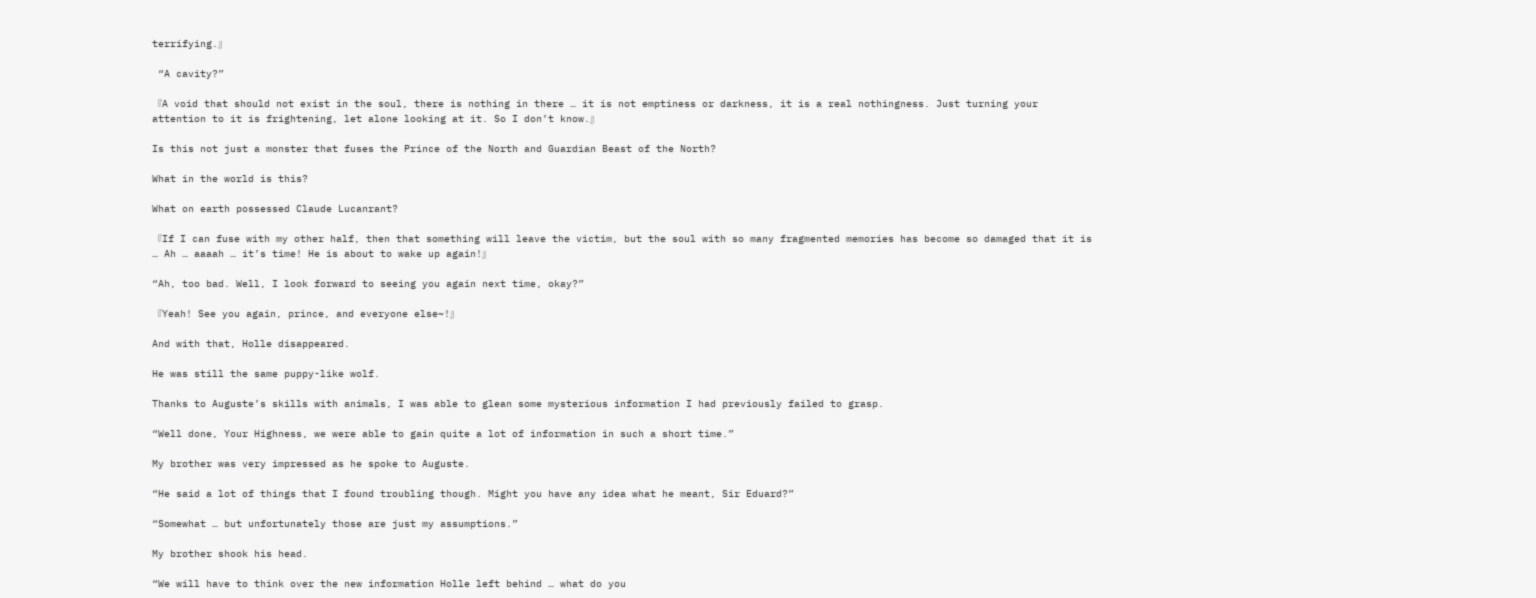terrifying.』

 “A cavity?”

『A void that should not exist in the soul, there is nothing in there … it is not emptiness or darkness, it is a real nothingness. Just turning your attention to it is frightening, let alone looking at it. So I don’t know.』

Is this not just a monster that fuses the Prince of the North and Guardian Beast of the North?

What in the world is this?

What on earth possessed Claude Lucanrant?

『If I can fuse with my other half, then that something will leave the victim, but the soul with so many fragmented memories has become so damaged that it is … Ah … aaaah … it’s time! He is about to wake up again!』

“Ah, too bad. Well, I look forward to seeing you again next time, okay?”

『Yeah! See you again, prince, and everyone else~!』

And with that, Holle disappeared.

He was still the same puppy-like wolf.

Thanks to Auguste’s skills with animals, I was able to glean some mysterious information I had previously failed to grasp.

“Well done, Your Highness, we were able to gain quite a lot of information in such a short time.”

My brother was very impressed as he spoke to Auguste.

“He said a lot of things that I found troubling though. Might you have any idea what he meant, Sir Eduard?”

“Somewhat … but unfortunately those are just my assumptions.”

My brother shook his head.

“We will have to think over the new information Holle left behind … what do you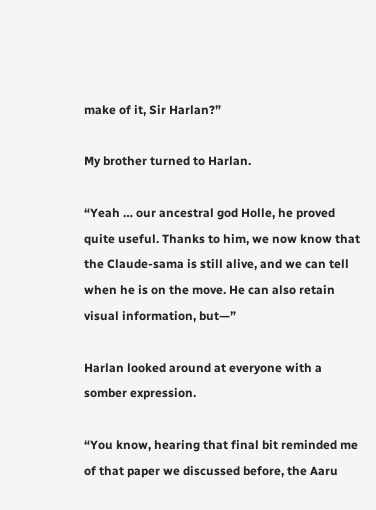make of it, Sir Harlan?”

My brother turned to Harlan.

“Yeah … our ancestral god Holle, he proved quite useful. Thanks to him, we now know that the Claude-sama is still alive, and we can tell when he is on the move. He can also retain visual information, but—”

Harlan looked around at everyone with a somber expression.

“You know, hearing that final bit reminded me of that paper we discussed before, the Aaru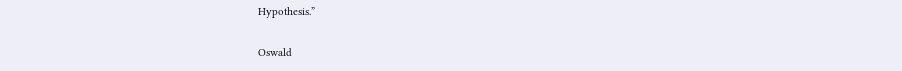Hypothesis.”

Oswald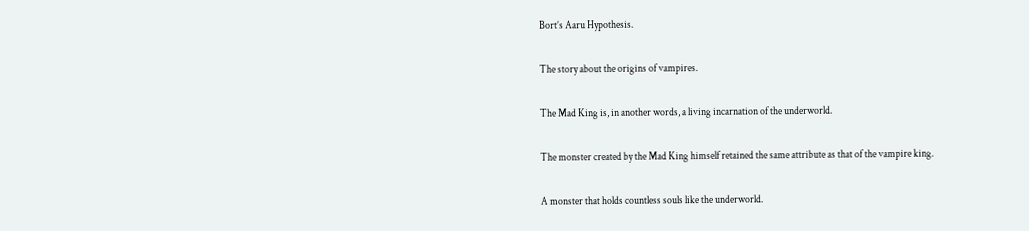Bort’s Aaru Hypothesis.

The story about the origins of vampires.

The Mad King is, in another words, a living incarnation of the underworld.

The monster created by the Mad King himself retained the same attribute as that of the vampire king.

A monster that holds countless souls like the underworld.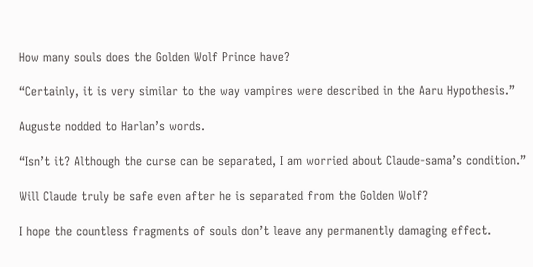How many souls does the Golden Wolf Prince have?

“Certainly, it is very similar to the way vampires were described in the Aaru Hypothesis.”

Auguste nodded to Harlan’s words.

“Isn’t it? Although the curse can be separated, I am worried about Claude-sama’s condition.”

Will Claude truly be safe even after he is separated from the Golden Wolf?

I hope the countless fragments of souls don’t leave any permanently damaging effect.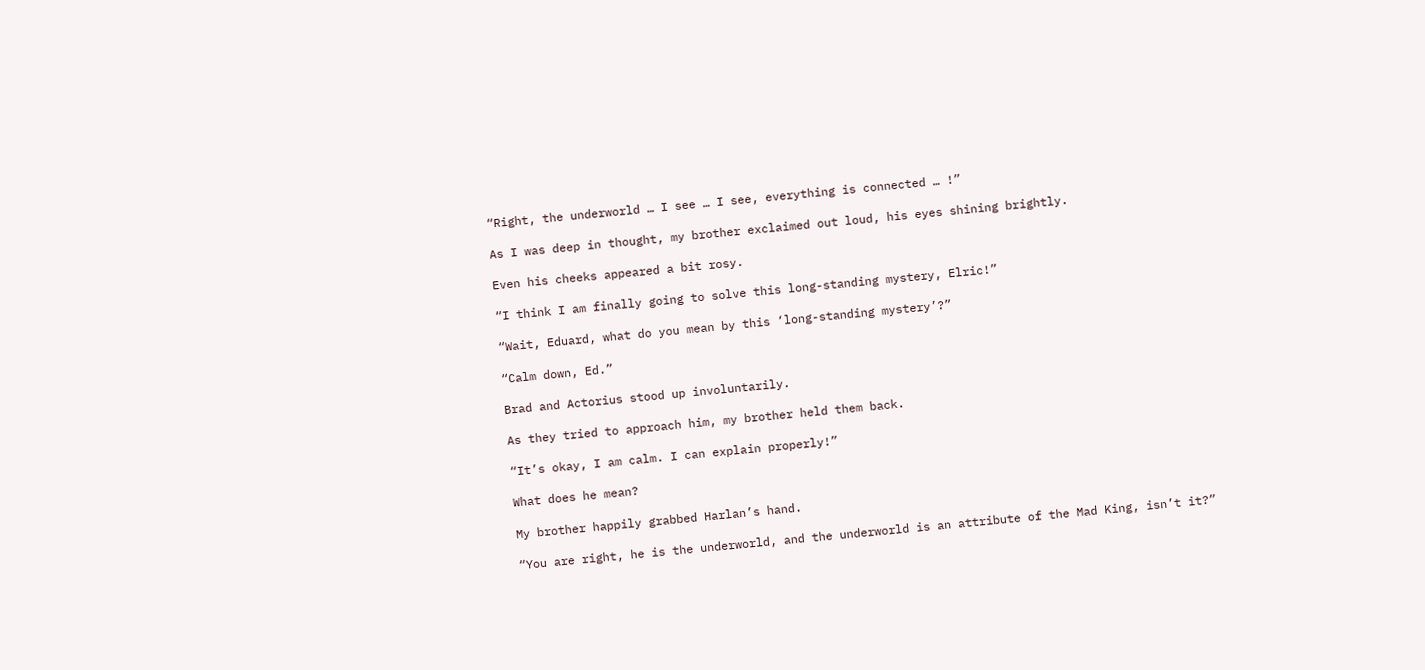“Right, the underworld … I see … I see, everything is connected … !”

As I was deep in thought, my brother exclaimed out loud, his eyes shining brightly.

Even his cheeks appeared a bit rosy.

“I think I am finally going to solve this long-standing mystery, Elric!”

“Wait, Eduard, what do you mean by this ‘long-standing mystery’?”

“Calm down, Ed.”

Brad and Actorius stood up involuntarily.

As they tried to approach him, my brother held them back.

“It’s okay, I am calm. I can explain properly!”

What does he mean?

My brother happily grabbed Harlan’s hand.

“You are right, he is the underworld, and the underworld is an attribute of the Mad King, isn’t it?”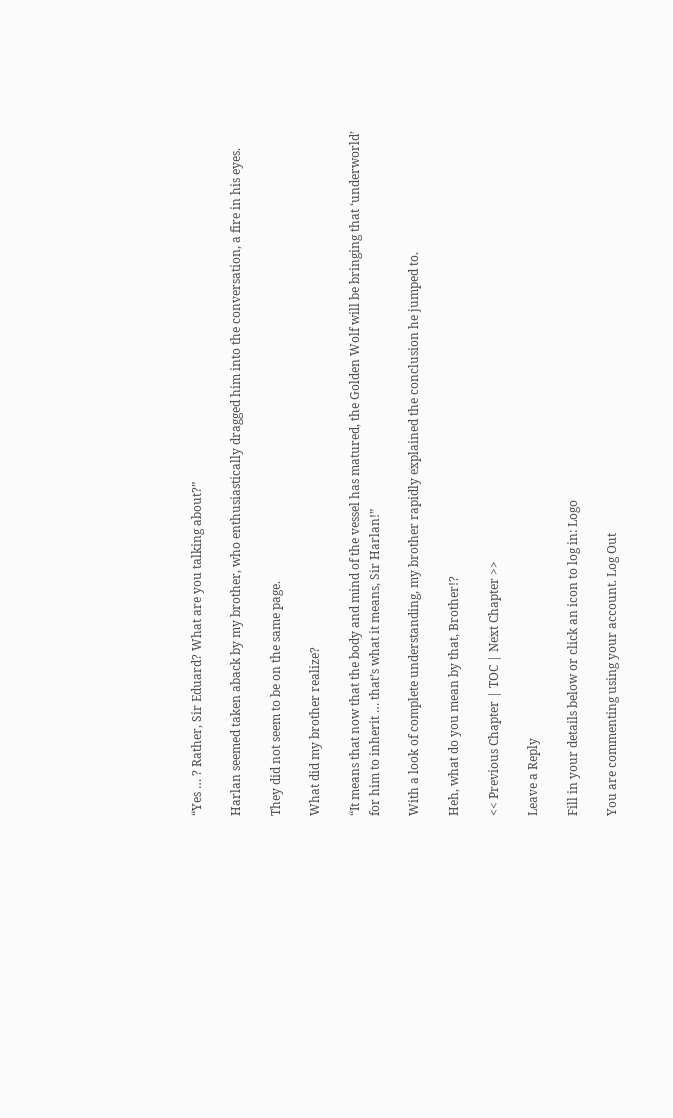“Yes … ? Rather, Sir Eduard? What are you talking about?”

Harlan seemed taken aback by my brother, who enthusiastically dragged him into the conversation, a fire in his eyes.

They did not seem to be on the same page.

What did my brother realize?

“It means that now that the body and mind of the vessel has matured, the Golden Wolf will be bringing that ‘underworld’ for him to inherit … that’s what it means, Sir Harlan!”

With a look of complete understanding, my brother rapidly explained the conclusion he jumped to.

Heh, what do you mean by that, Brother!?

<< Previous Chapter | TOC | Next Chapter >>

Leave a Reply

Fill in your details below or click an icon to log in: Logo

You are commenting using your account. Log Out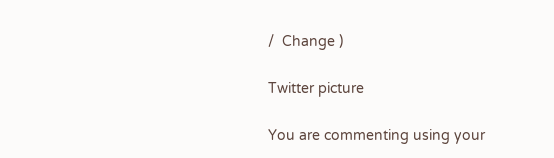/  Change )

Twitter picture

You are commenting using your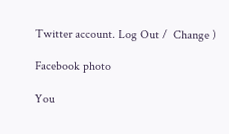Twitter account. Log Out /  Change )

Facebook photo

You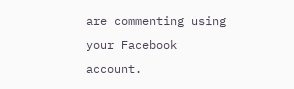are commenting using your Facebook account.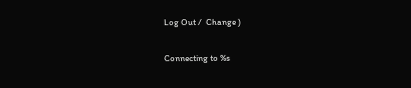Log Out /  Change )

Connecting to %s